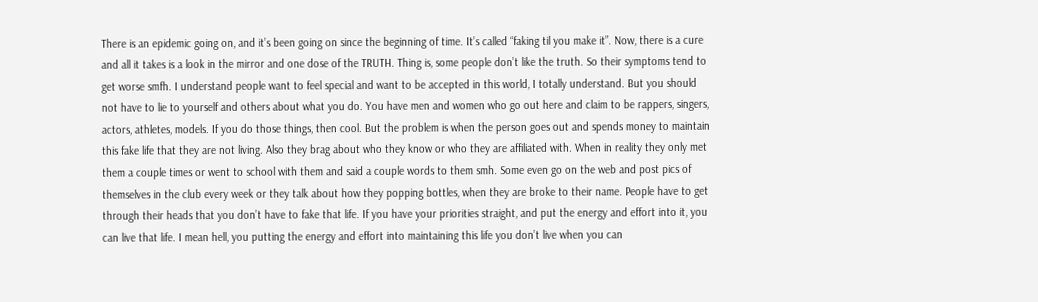There is an epidemic going on, and it’s been going on since the beginning of time. It’s called “faking til you make it”. Now, there is a cure and all it takes is a look in the mirror and one dose of the TRUTH. Thing is, some people don’t like the truth. So their symptoms tend to get worse smfh. I understand people want to feel special and want to be accepted in this world, I totally understand. But you should not have to lie to yourself and others about what you do. You have men and women who go out here and claim to be rappers, singers, actors, athletes, models. If you do those things, then cool. But the problem is when the person goes out and spends money to maintain this fake life that they are not living. Also they brag about who they know or who they are affiliated with. When in reality they only met them a couple times or went to school with them and said a couple words to them smh. Some even go on the web and post pics of themselves in the club every week or they talk about how they popping bottles, when they are broke to their name. People have to get through their heads that you don’t have to fake that life. If you have your priorities straight, and put the energy and effort into it, you can live that life. I mean hell, you putting the energy and effort into maintaining this life you don’t live when you can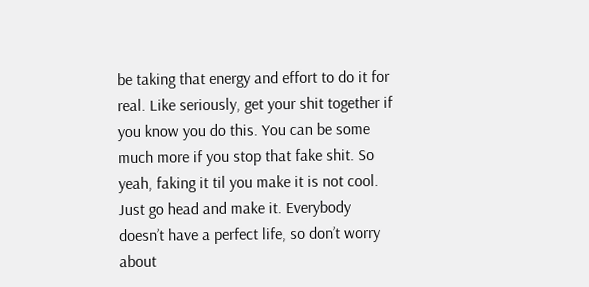be taking that energy and effort to do it for real. Like seriously, get your shit together if you know you do this. You can be some much more if you stop that fake shit. So yeah, faking it til you make it is not cool. Just go head and make it. Everybody doesn’t have a perfect life, so don’t worry about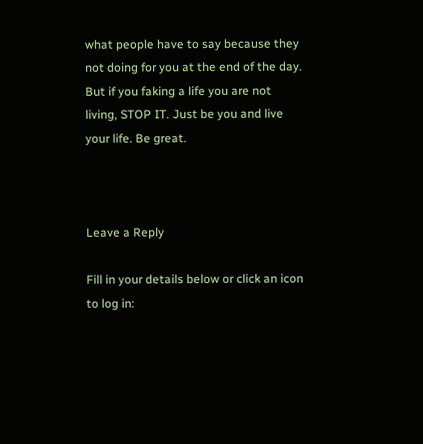what people have to say because they not doing for you at the end of the day. But if you faking a life you are not living, STOP IT. Just be you and live your life. Be great.



Leave a Reply

Fill in your details below or click an icon to log in: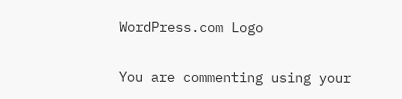WordPress.com Logo

You are commenting using your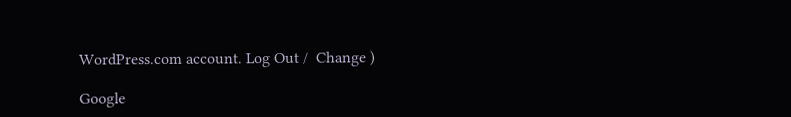WordPress.com account. Log Out /  Change )

Google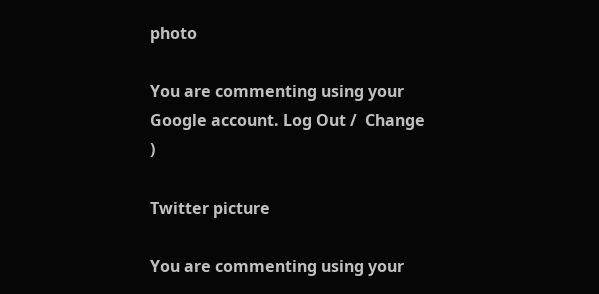photo

You are commenting using your Google account. Log Out /  Change )

Twitter picture

You are commenting using your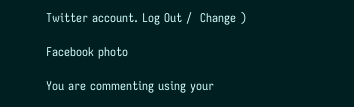Twitter account. Log Out /  Change )

Facebook photo

You are commenting using your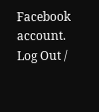Facebook account. Log Out /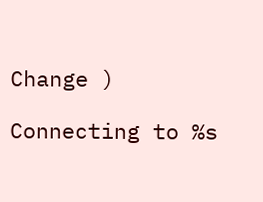Change )

Connecting to %s